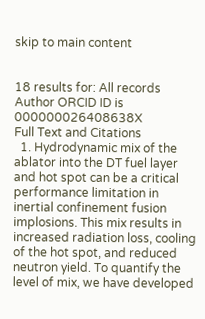skip to main content


18 results for: All records
Author ORCID ID is 000000026408638X
Full Text and Citations
  1. Hydrodynamic mix of the ablator into the DT fuel layer and hot spot can be a critical performance limitation in inertial confinement fusion implosions. This mix results in increased radiation loss, cooling of the hot spot, and reduced neutron yield. To quantify the level of mix, we have developed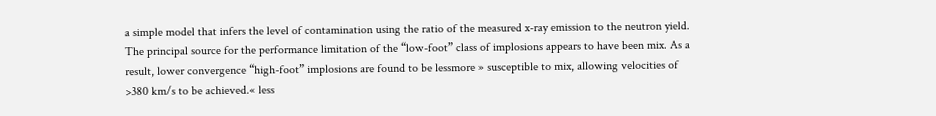a simple model that infers the level of contamination using the ratio of the measured x-ray emission to the neutron yield. The principal source for the performance limitation of the “low-foot” class of implosions appears to have been mix. As a result, lower convergence “high-foot” implosions are found to be lessmore » susceptible to mix, allowing velocities of >380 km/s to be achieved.« less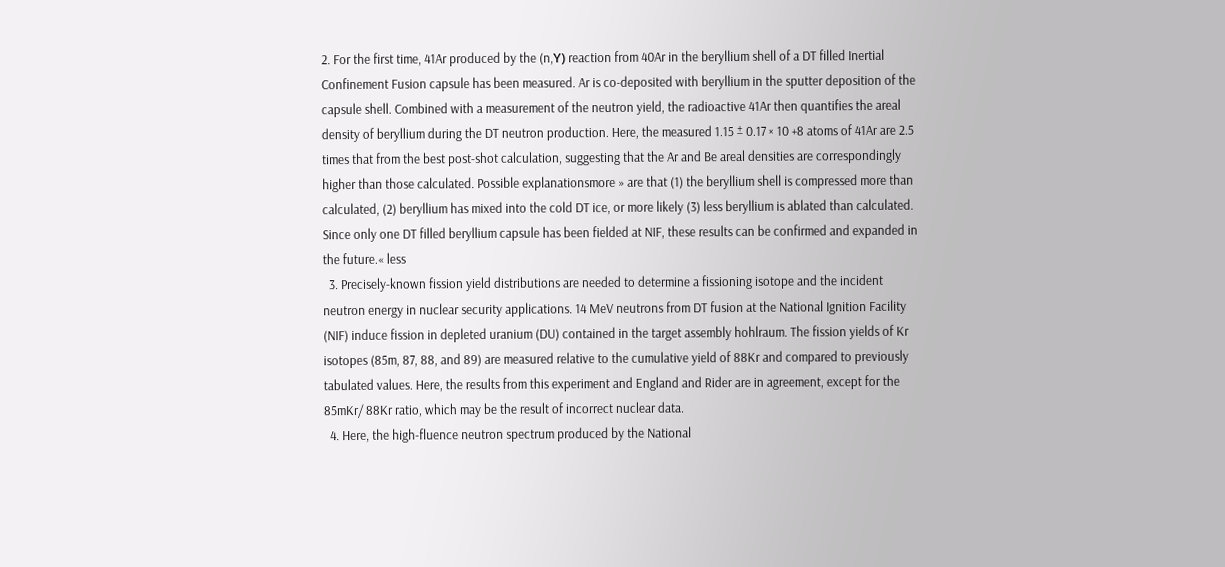2. For the first time, 41Ar produced by the (n,Υ) reaction from 40Ar in the beryllium shell of a DT filled Inertial Confinement Fusion capsule has been measured. Ar is co-deposited with beryllium in the sputter deposition of the capsule shell. Combined with a measurement of the neutron yield, the radioactive 41Ar then quantifies the areal density of beryllium during the DT neutron production. Here, the measured 1.15 ± 0.17 × 10 +8 atoms of 41Ar are 2.5 times that from the best post-shot calculation, suggesting that the Ar and Be areal densities are correspondingly higher than those calculated. Possible explanationsmore » are that (1) the beryllium shell is compressed more than calculated, (2) beryllium has mixed into the cold DT ice, or more likely (3) less beryllium is ablated than calculated. Since only one DT filled beryllium capsule has been fielded at NIF, these results can be confirmed and expanded in the future.« less
  3. Precisely-known fission yield distributions are needed to determine a fissioning isotope and the incident neutron energy in nuclear security applications. 14 MeV neutrons from DT fusion at the National Ignition Facility (NIF) induce fission in depleted uranium (DU) contained in the target assembly hohlraum. The fission yields of Kr isotopes (85m, 87, 88, and 89) are measured relative to the cumulative yield of 88Kr and compared to previously tabulated values. Here, the results from this experiment and England and Rider are in agreement, except for the 85mKr/ 88Kr ratio, which may be the result of incorrect nuclear data.
  4. Here, the high-fluence neutron spectrum produced by the National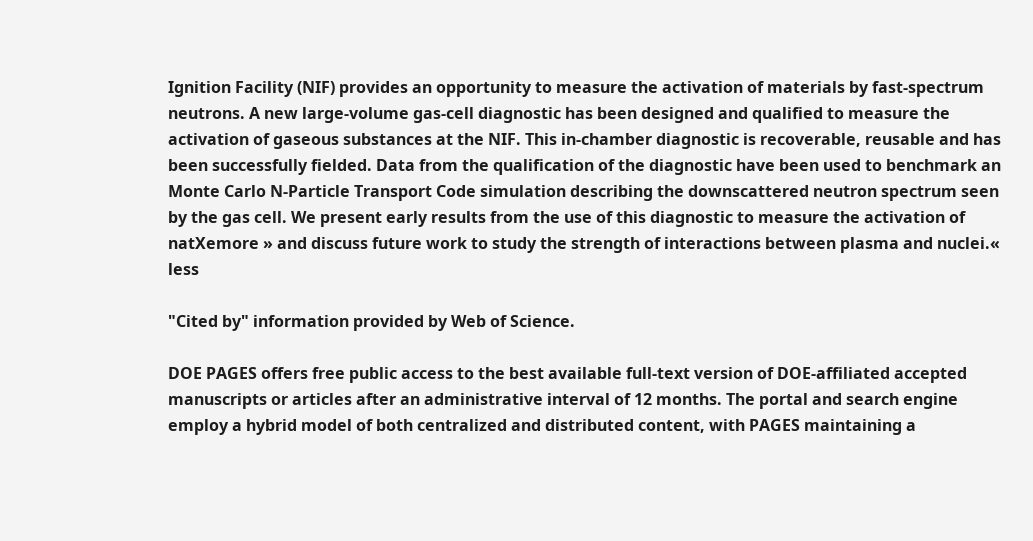Ignition Facility (NIF) provides an opportunity to measure the activation of materials by fast-spectrum neutrons. A new large-volume gas-cell diagnostic has been designed and qualified to measure the activation of gaseous substances at the NIF. This in-chamber diagnostic is recoverable, reusable and has been successfully fielded. Data from the qualification of the diagnostic have been used to benchmark an Monte Carlo N-Particle Transport Code simulation describing the downscattered neutron spectrum seen by the gas cell. We present early results from the use of this diagnostic to measure the activation of natXemore » and discuss future work to study the strength of interactions between plasma and nuclei.« less

"Cited by" information provided by Web of Science.

DOE PAGES offers free public access to the best available full-text version of DOE-affiliated accepted manuscripts or articles after an administrative interval of 12 months. The portal and search engine employ a hybrid model of both centralized and distributed content, with PAGES maintaining a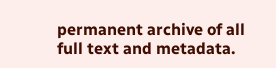permanent archive of all full text and metadata.